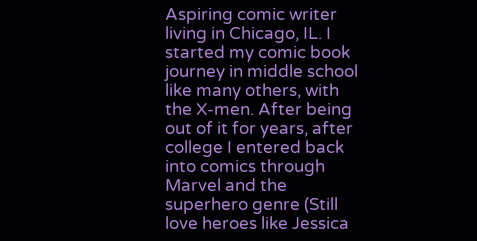Aspiring comic writer living in Chicago, IL. I started my comic book journey in middle school like many others, with the X-men. After being out of it for years, after college I entered back into comics through Marvel and the superhero genre (Still love heroes like Jessica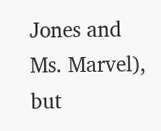Jones and Ms. Marvel), but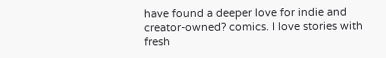have found a deeper love for indie and creator-owned? comics. I love stories with fresh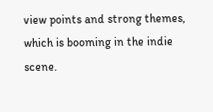view points and strong themes, which is booming in the indie scene.